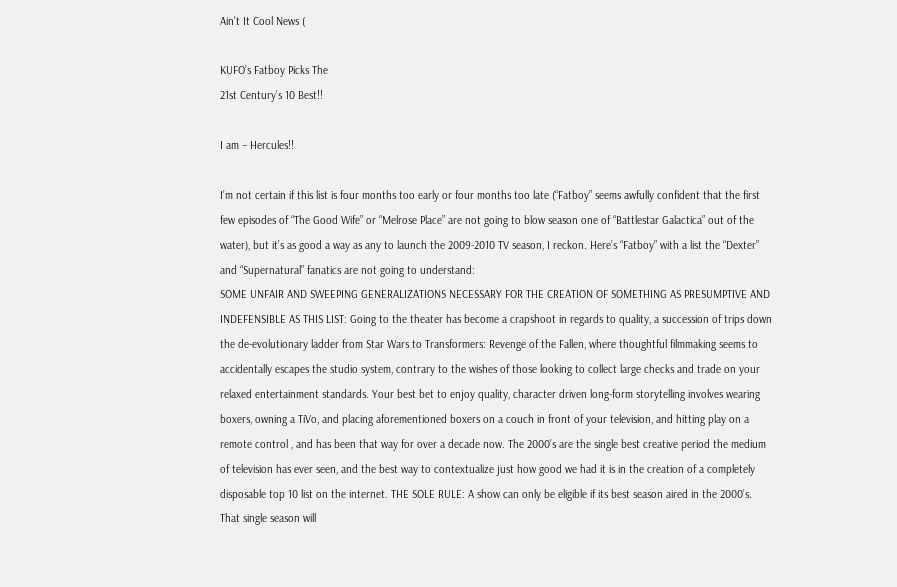Ain't It Cool News (

KUFO’s Fatboy Picks The
21st Century’s 10 Best!!

I am – Hercules!!

I’m not certain if this list is four months too early or four months too late (“Fatboy” seems awfully confident that the first few episodes of “The Good Wife” or “Melrose Place” are not going to blow season one of “Battlestar Galactica” out of the water), but it’s as good a way as any to launch the 2009-2010 TV season, I reckon. Here’s “Fatboy” with a list the “Dexter” and “Supernatural” fanatics are not going to understand:
SOME UNFAIR AND SWEEPING GENERALIZATIONS NECESSARY FOR THE CREATION OF SOMETHING AS PRESUMPTIVE AND INDEFENSIBLE AS THIS LIST: Going to the theater has become a crapshoot in regards to quality, a succession of trips down the de-evolutionary ladder from Star Wars to Transformers: Revenge of the Fallen, where thoughtful filmmaking seems to accidentally escapes the studio system, contrary to the wishes of those looking to collect large checks and trade on your relaxed entertainment standards. Your best bet to enjoy quality, character driven long-form storytelling involves wearing boxers, owning a TiVo, and placing aforementioned boxers on a couch in front of your television, and hitting play on a remote control , and has been that way for over a decade now. The 2000’s are the single best creative period the medium of television has ever seen, and the best way to contextualize just how good we had it is in the creation of a completely disposable top 10 list on the internet. THE SOLE RULE: A show can only be eligible if its best season aired in the 2000’s. That single season will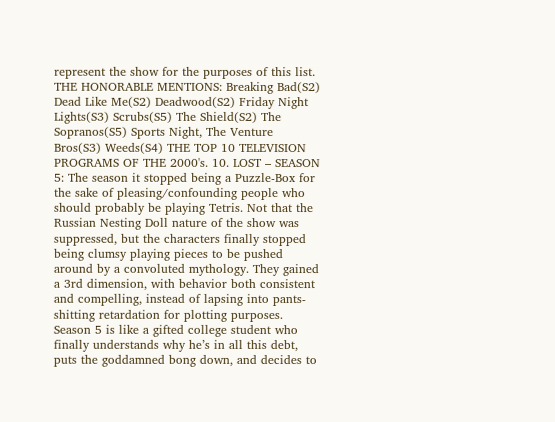represent the show for the purposes of this list. THE HONORABLE MENTIONS: Breaking Bad(S2) Dead Like Me(S2) Deadwood(S2) Friday Night Lights(S3) Scrubs(S5) The Shield(S2) The Sopranos(S5) Sports Night, The Venture Bros(S3) Weeds(S4) THE TOP 10 TELEVISION PROGRAMS OF THE 2000's. 10. LOST – SEASON 5: The season it stopped being a Puzzle-Box for the sake of pleasing/confounding people who should probably be playing Tetris. Not that the Russian Nesting Doll nature of the show was suppressed, but the characters finally stopped being clumsy playing pieces to be pushed around by a convoluted mythology. They gained a 3rd dimension, with behavior both consistent and compelling, instead of lapsing into pants-shitting retardation for plotting purposes. Season 5 is like a gifted college student who finally understands why he’s in all this debt, puts the goddamned bong down, and decides to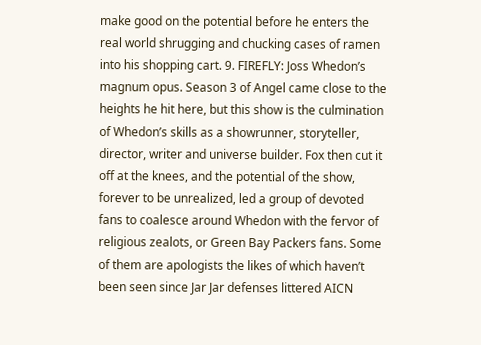make good on the potential before he enters the real world shrugging and chucking cases of ramen into his shopping cart. 9. FIREFLY: Joss Whedon’s magnum opus. Season 3 of Angel came close to the heights he hit here, but this show is the culmination of Whedon’s skills as a showrunner, storyteller, director, writer and universe builder. Fox then cut it off at the knees, and the potential of the show, forever to be unrealized, led a group of devoted fans to coalesce around Whedon with the fervor of religious zealots, or Green Bay Packers fans. Some of them are apologists the likes of which haven’t been seen since Jar Jar defenses littered AICN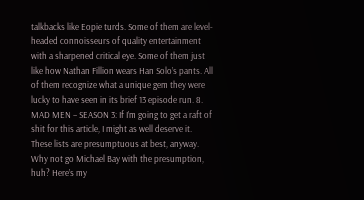talkbacks like Eopie turds. Some of them are level-headed connoisseurs of quality entertainment with a sharpened critical eye. Some of them just like how Nathan Fillion wears Han Solo’s pants. All of them recognize what a unique gem they were lucky to have seen in its brief 13 episode run. 8. MAD MEN – SEASON 3: If I’m going to get a raft of shit for this article, I might as well deserve it. These lists are presumptuous at best, anyway. Why not go Michael Bay with the presumption, huh? Here’s my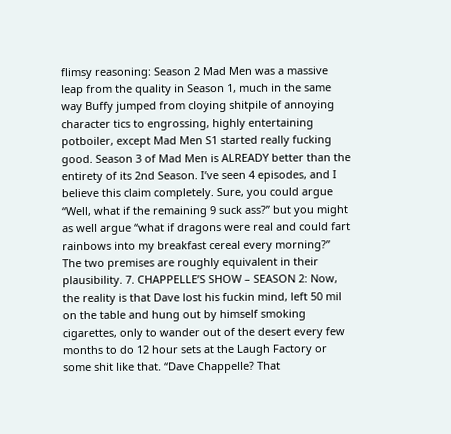flimsy reasoning: Season 2 Mad Men was a massive leap from the quality in Season 1, much in the same way Buffy jumped from cloying shitpile of annoying character tics to engrossing, highly entertaining potboiler, except Mad Men S1 started really fucking good. Season 3 of Mad Men is ALREADY better than the entirety of its 2nd Season. I’ve seen 4 episodes, and I believe this claim completely. Sure, you could argue “Well, what if the remaining 9 suck ass?” but you might as well argue “what if dragons were real and could fart rainbows into my breakfast cereal every morning?” The two premises are roughly equivalent in their plausibility. 7. CHAPPELLE’S SHOW – SEASON 2: Now, the reality is that Dave lost his fuckin mind, left 50 mil on the table and hung out by himself smoking cigarettes, only to wander out of the desert every few months to do 12 hour sets at the Laugh Factory or some shit like that. “Dave Chappelle? That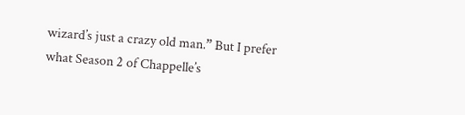wizard’s just a crazy old man.” But I prefer what Season 2 of Chappelle’s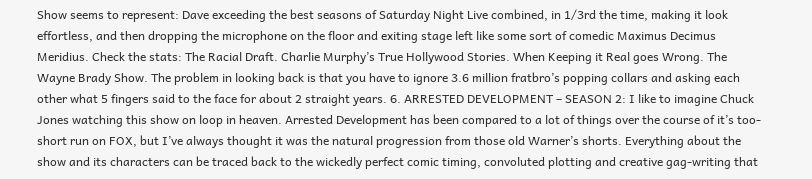Show seems to represent: Dave exceeding the best seasons of Saturday Night Live combined, in 1/3rd the time, making it look effortless, and then dropping the microphone on the floor and exiting stage left like some sort of comedic Maximus Decimus Meridius. Check the stats: The Racial Draft. Charlie Murphy’s True Hollywood Stories. When Keeping it Real goes Wrong. The Wayne Brady Show. The problem in looking back is that you have to ignore 3.6 million fratbro’s popping collars and asking each other what 5 fingers said to the face for about 2 straight years. 6. ARRESTED DEVELOPMENT – SEASON 2: I like to imagine Chuck Jones watching this show on loop in heaven. Arrested Development has been compared to a lot of things over the course of it’s too-short run on FOX, but I’ve always thought it was the natural progression from those old Warner’s shorts. Everything about the show and its characters can be traced back to the wickedly perfect comic timing, convoluted plotting and creative gag-writing that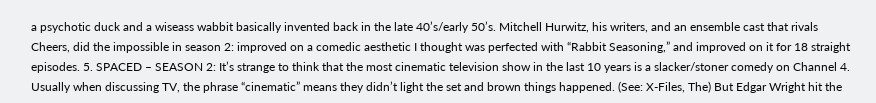a psychotic duck and a wiseass wabbit basically invented back in the late 40’s/early 50’s. Mitchell Hurwitz, his writers, and an ensemble cast that rivals Cheers, did the impossible in season 2: improved on a comedic aesthetic I thought was perfected with “Rabbit Seasoning,” and improved on it for 18 straight episodes. 5. SPACED – SEASON 2: It’s strange to think that the most cinematic television show in the last 10 years is a slacker/stoner comedy on Channel 4. Usually when discussing TV, the phrase “cinematic” means they didn’t light the set and brown things happened. (See: X-Files, The) But Edgar Wright hit the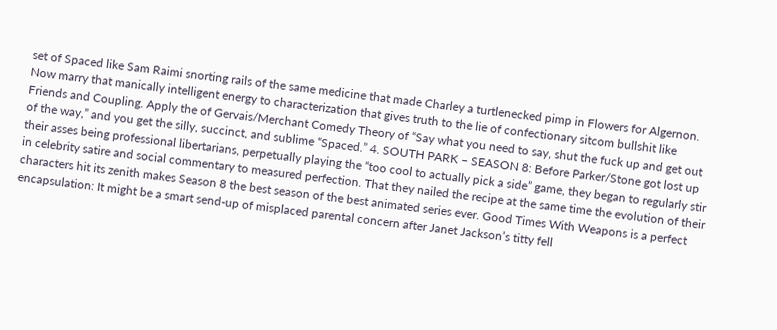set of Spaced like Sam Raimi snorting rails of the same medicine that made Charley a turtlenecked pimp in Flowers for Algernon. Now marry that manically intelligent energy to characterization that gives truth to the lie of confectionary sitcom bullshit like Friends and Coupling. Apply the of Gervais/Merchant Comedy Theory of “Say what you need to say, shut the fuck up and get out of the way,” and you get the silly, succinct, and sublime “Spaced.” 4. SOUTH PARK – SEASON 8: Before Parker/Stone got lost up their asses being professional libertarians, perpetually playing the “too cool to actually pick a side” game, they began to regularly stir in celebrity satire and social commentary to measured perfection. That they nailed the recipe at the same time the evolution of their characters hit its zenith makes Season 8 the best season of the best animated series ever. Good Times With Weapons is a perfect encapsulation: It might be a smart send-up of misplaced parental concern after Janet Jackson’s titty fell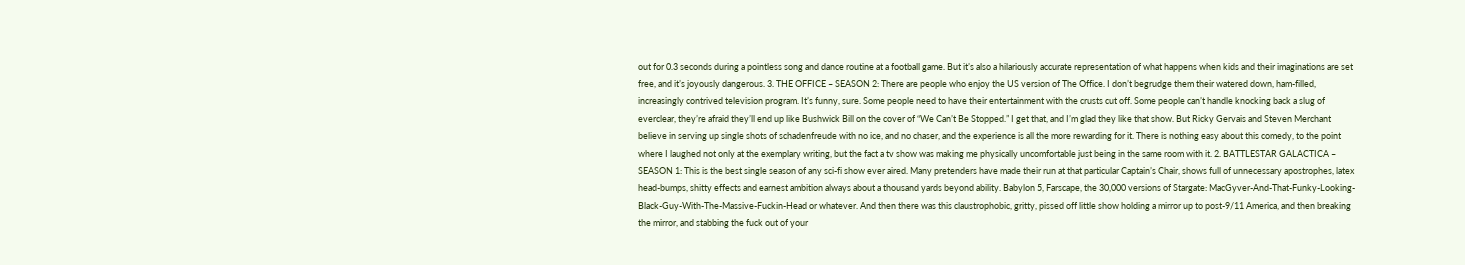out for 0.3 seconds during a pointless song and dance routine at a football game. But it’s also a hilariously accurate representation of what happens when kids and their imaginations are set free, and it’s joyously dangerous. 3. THE OFFICE – SEASON 2: There are people who enjoy the US version of The Office. I don’t begrudge them their watered down, ham-filled, increasingly contrived television program. It’s funny, sure. Some people need to have their entertainment with the crusts cut off. Some people can’t handle knocking back a slug of everclear, they’re afraid they’ll end up like Bushwick Bill on the cover of “We Can’t Be Stopped.” I get that, and I’m glad they like that show. But Ricky Gervais and Steven Merchant believe in serving up single shots of schadenfreude with no ice, and no chaser, and the experience is all the more rewarding for it. There is nothing easy about this comedy, to the point where I laughed not only at the exemplary writing, but the fact a tv show was making me physically uncomfortable just being in the same room with it. 2. BATTLESTAR GALACTICA – SEASON 1: This is the best single season of any sci-fi show ever aired. Many pretenders have made their run at that particular Captain’s Chair, shows full of unnecessary apostrophes, latex head-bumps, shitty effects and earnest ambition always about a thousand yards beyond ability. Babylon 5, Farscape, the 30,000 versions of Stargate: MacGyver-And-That-Funky-Looking-Black-Guy-With-The-Massive-Fuckin-Head or whatever. And then there was this claustrophobic, gritty, pissed off little show holding a mirror up to post-9/11 America, and then breaking the mirror, and stabbing the fuck out of your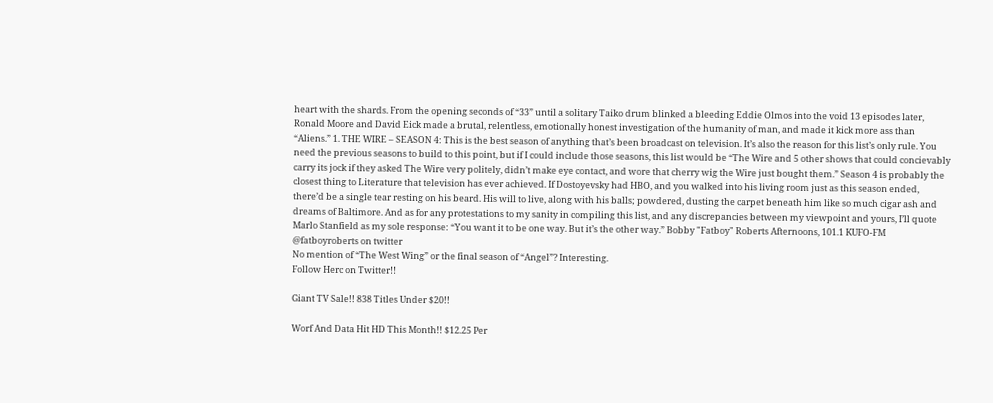heart with the shards. From the opening seconds of “33” until a solitary Taiko drum blinked a bleeding Eddie Olmos into the void 13 episodes later, Ronald Moore and David Eick made a brutal, relentless, emotionally honest investigation of the humanity of man, and made it kick more ass than “Aliens.” 1. THE WIRE – SEASON 4: This is the best season of anything that’s been broadcast on television. It’s also the reason for this list’s only rule. You need the previous seasons to build to this point, but if I could include those seasons, this list would be “The Wire and 5 other shows that could concievably carry its jock if they asked The Wire very politely, didn’t make eye contact, and wore that cherry wig the Wire just bought them.” Season 4 is probably the closest thing to Literature that television has ever achieved. If Dostoyevsky had HBO, and you walked into his living room just as this season ended, there’d be a single tear resting on his beard. His will to live, along with his balls; powdered, dusting the carpet beneath him like so much cigar ash and dreams of Baltimore. And as for any protestations to my sanity in compiling this list, and any discrepancies between my viewpoint and yours, I’ll quote Marlo Stanfield as my sole response: “You want it to be one way. But it’s the other way.” Bobby "Fatboy" Roberts Afternoons, 101.1 KUFO-FM @fatboyroberts on twitter
No mention of “The West Wing” or the final season of “Angel”? Interesting.
Follow Herc on Twitter!!

Giant TV Sale!! 838 Titles Under $20!!

Worf And Data Hit HD This Month!! $12.25 Per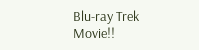Blu-ray Trek Movie!!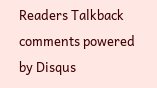Readers Talkback
comments powered by Disqus